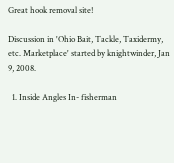Great hook removal site!

Discussion in 'Ohio Bait, Tackle, Taxidermy, etc. Marketplace' started by knightwinder, Jan 9, 2008.

  1. Inside Angles In- fisherman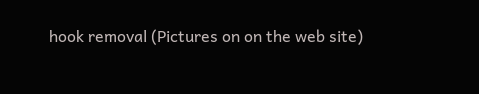hook removal (Pictures on on the web site)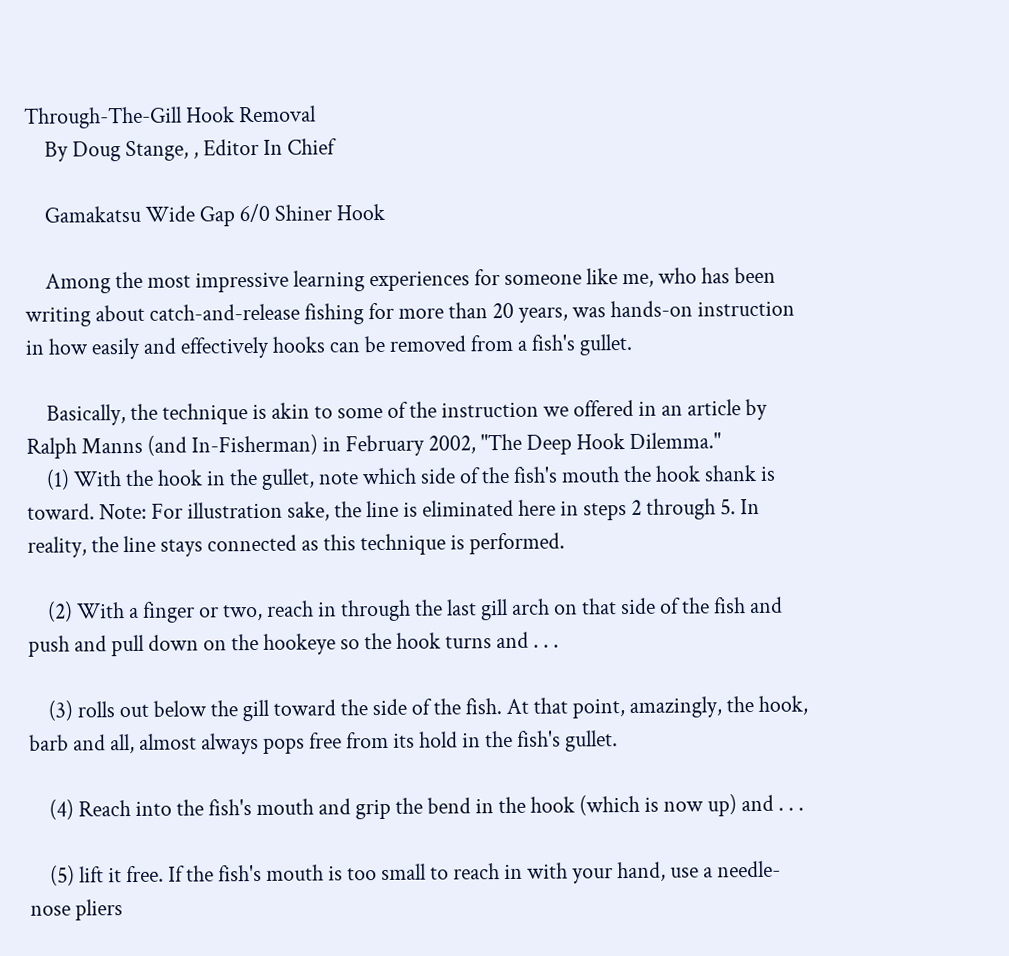Through-The-Gill Hook Removal
    By Doug Stange, , Editor In Chief

    Gamakatsu Wide Gap 6/0 Shiner Hook

    Among the most impressive learning experiences for someone like me, who has been writing about catch-and-release fishing for more than 20 years, was hands-on instruction in how easily and effectively hooks can be removed from a fish's gullet.

    Basically, the technique is akin to some of the instruction we offered in an article by Ralph Manns (and In-Fisherman) in February 2002, "The Deep Hook Dilemma."
    (1) With the hook in the gullet, note which side of the fish's mouth the hook shank is toward. Note: For illustration sake, the line is eliminated here in steps 2 through 5. In reality, the line stays connected as this technique is performed.

    (2) With a finger or two, reach in through the last gill arch on that side of the fish and push and pull down on the hookeye so the hook turns and . . .

    (3) rolls out below the gill toward the side of the fish. At that point, amazingly, the hook, barb and all, almost always pops free from its hold in the fish's gullet.

    (4) Reach into the fish's mouth and grip the bend in the hook (which is now up) and . . .

    (5) lift it free. If the fish's mouth is too small to reach in with your hand, use a needle-nose pliers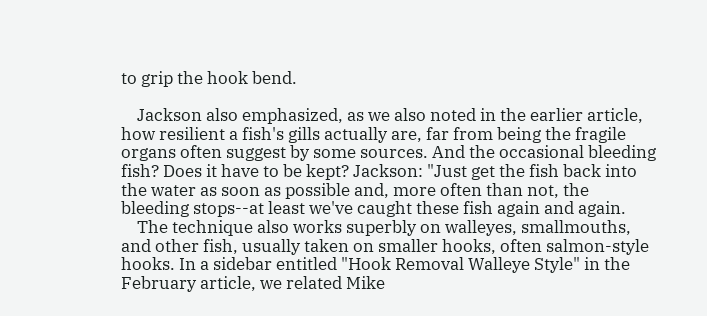to grip the hook bend.

    Jackson also emphasized, as we also noted in the earlier article, how resilient a fish's gills actually are, far from being the fragile organs often suggest by some sources. And the occasional bleeding fish? Does it have to be kept? Jackson: "Just get the fish back into the water as soon as possible and, more often than not, the bleeding stops--at least we've caught these fish again and again.
    The technique also works superbly on walleyes, smallmouths, and other fish, usually taken on smaller hooks, often salmon-style hooks. In a sidebar entitled "Hook Removal Walleye Style" in the February article, we related Mike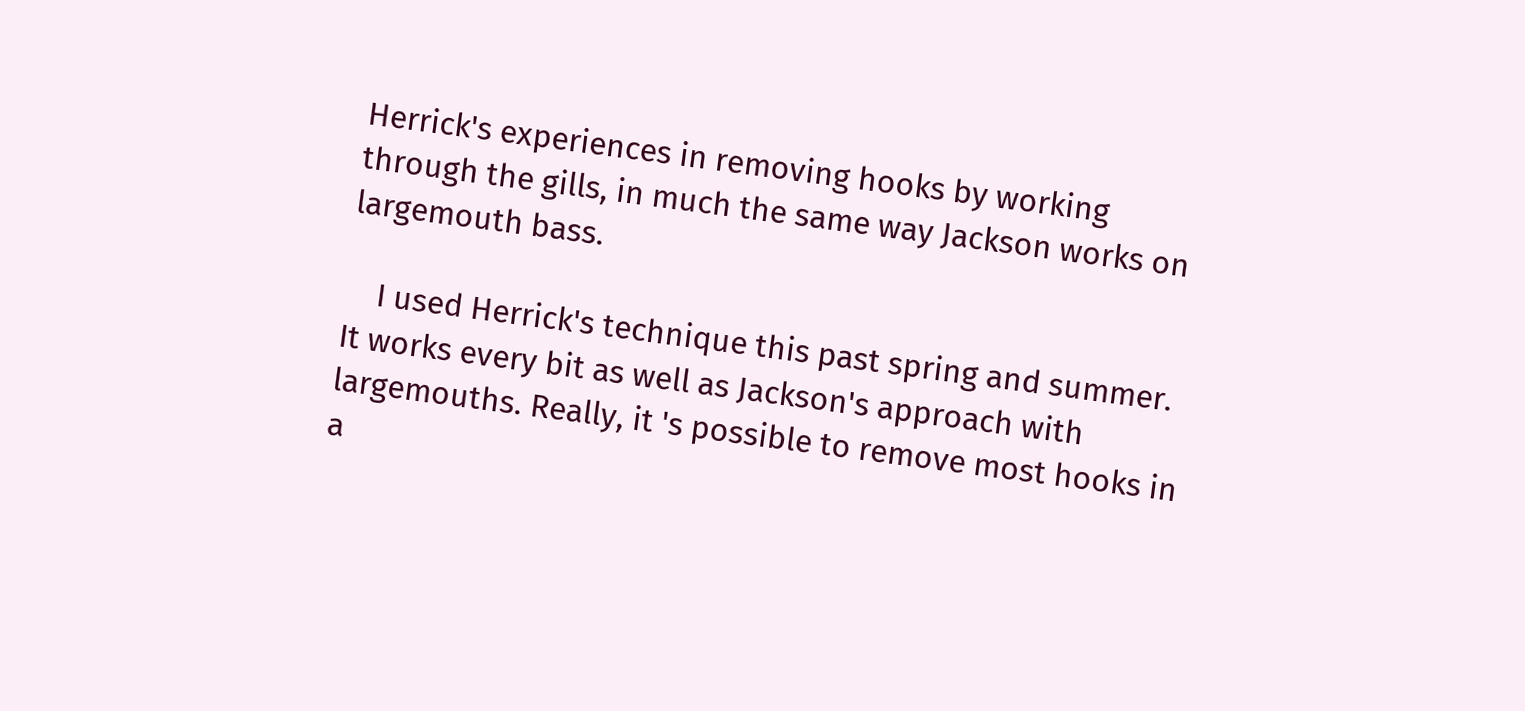Herrick's experiences in removing hooks by working through the gills, in much the same way Jackson works on largemouth bass.

    I used Herrick's technique this past spring and summer. It works every bit as well as Jackson's approach with largemouths. Really, it 's possible to remove most hooks in a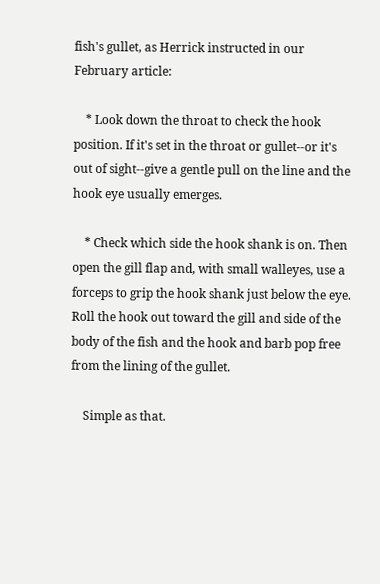fish's gullet, as Herrick instructed in our February article:

    * Look down the throat to check the hook position. If it's set in the throat or gullet--or it's out of sight--give a gentle pull on the line and the hook eye usually emerges.

    * Check which side the hook shank is on. Then open the gill flap and, with small walleyes, use a forceps to grip the hook shank just below the eye. Roll the hook out toward the gill and side of the body of the fish and the hook and barb pop free from the lining of the gullet.

    Simple as that.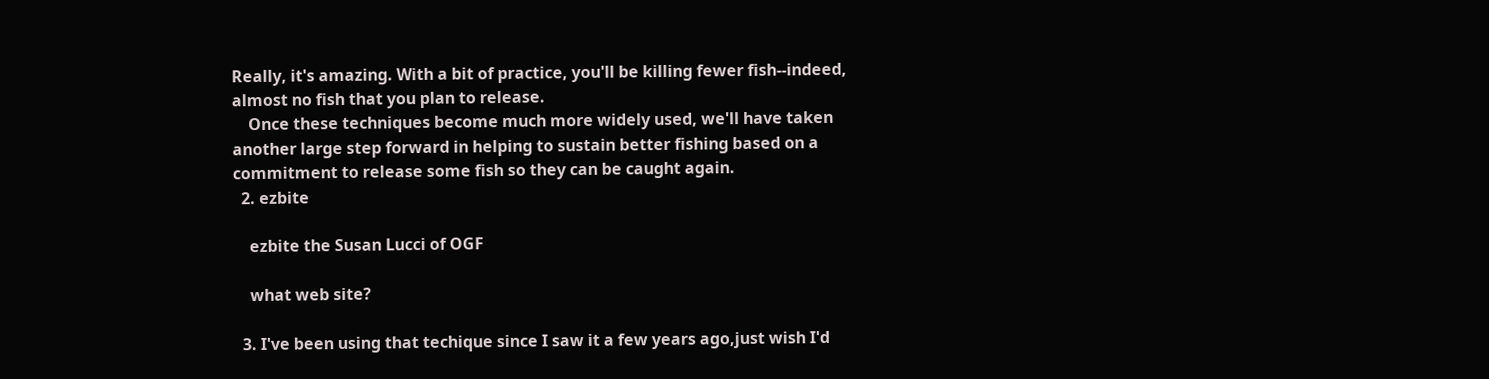Really, it's amazing. With a bit of practice, you'll be killing fewer fish--indeed, almost no fish that you plan to release.
    Once these techniques become much more widely used, we'll have taken another large step forward in helping to sustain better fishing based on a commitment to release some fish so they can be caught again.
  2. ezbite

    ezbite the Susan Lucci of OGF

    what web site?

  3. I've been using that techique since I saw it a few years ago,just wish I'd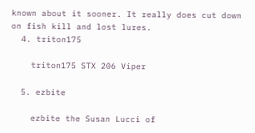known about it sooner. It really does cut down on fish kill and lost lures.
  4. triton175

    triton175 STX 206 Viper

  5. ezbite

    ezbite the Susan Lucci of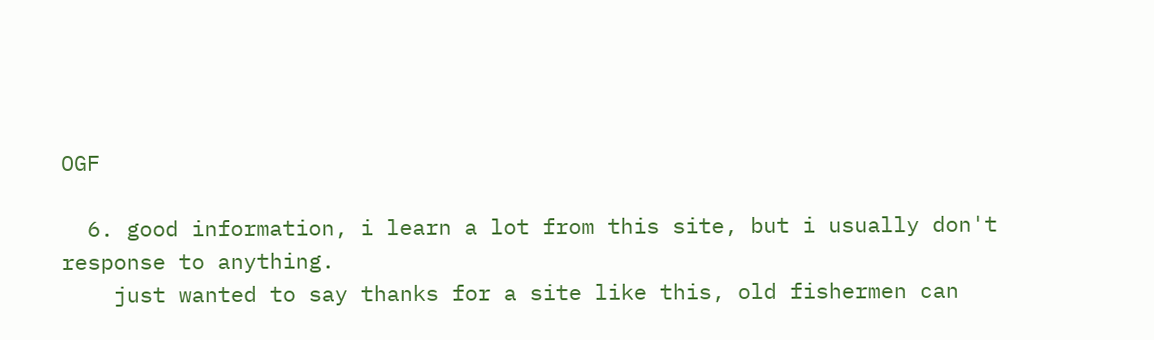OGF

  6. good information, i learn a lot from this site, but i usually don't response to anything.
    just wanted to say thanks for a site like this, old fishermen can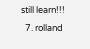still learn!!!
  7. rolland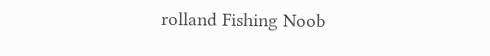rolland Fishing Noob